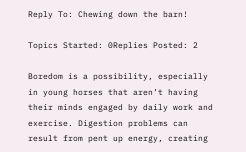Reply To: Chewing down the barn!

Topics Started: 0Replies Posted: 2

Boredom is a possibility, especially in young horses that aren’t having their minds engaged by daily work and exercise. Digestion problems can result from pent up energy, creating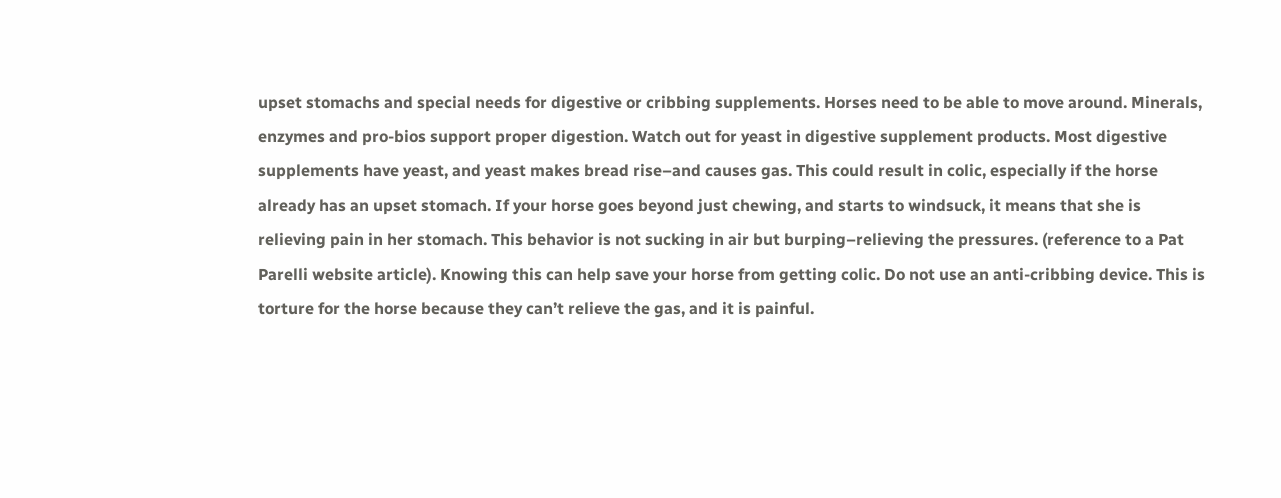upset stomachs and special needs for digestive or cribbing supplements. Horses need to be able to move around. Minerals, enzymes and pro-bios support proper digestion. Watch out for yeast in digestive supplement products. Most digestive supplements have yeast, and yeast makes bread rise–and causes gas. This could result in colic, especially if the horse already has an upset stomach. If your horse goes beyond just chewing, and starts to windsuck, it means that she is relieving pain in her stomach. This behavior is not sucking in air but burping–relieving the pressures. (reference to a Pat Parelli website article). Knowing this can help save your horse from getting colic. Do not use an anti-cribbing device. This is torture for the horse because they can’t relieve the gas, and it is painful.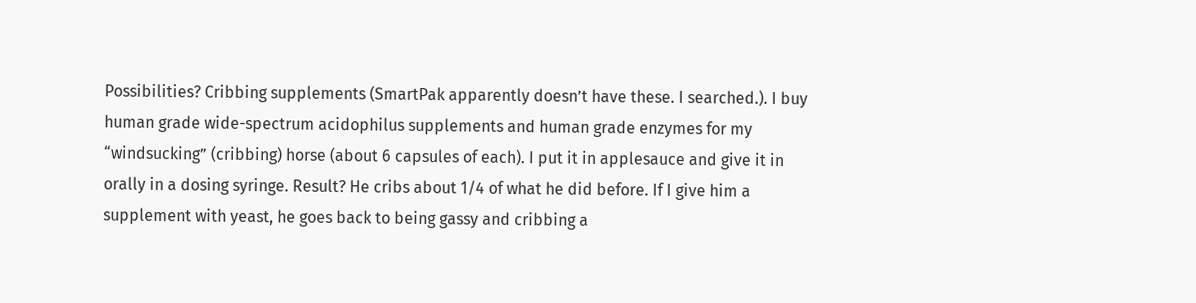Possibilities? Cribbing supplements (SmartPak apparently doesn’t have these. I searched.). I buy human grade wide-spectrum acidophilus supplements and human grade enzymes for my “windsucking” (cribbing) horse (about 6 capsules of each). I put it in applesauce and give it in orally in a dosing syringe. Result? He cribs about 1/4 of what he did before. If I give him a supplement with yeast, he goes back to being gassy and cribbing a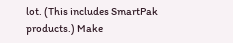lot. (This includes SmartPak products.) Make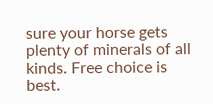sure your horse gets plenty of minerals of all kinds. Free choice is best.